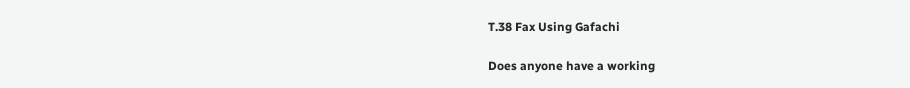T.38 Fax Using Gafachi

Does anyone have a working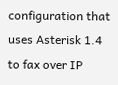configuration that uses Asterisk 1.4 to fax over IP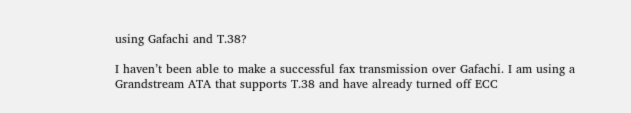using Gafachi and T.38?

I haven’t been able to make a successful fax transmission over Gafachi. I am using a Grandstream ATA that supports T.38 and have already turned off ECC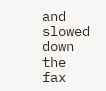and slowed down the fax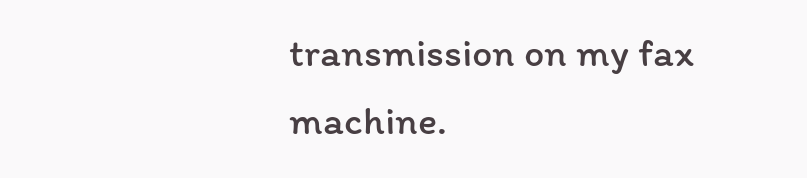transmission on my fax machine.